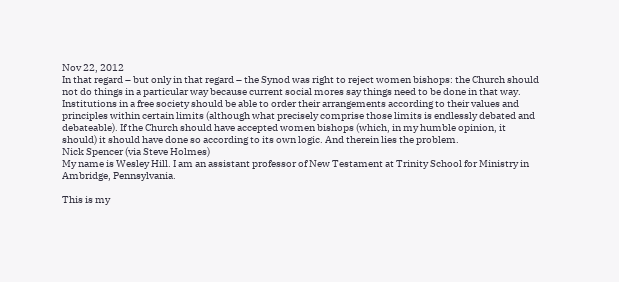Nov 22, 2012
In that regard – but only in that regard – the Synod was right to reject women bishops: the Church should not do things in a particular way because current social mores say things need to be done in that way. Institutions in a free society should be able to order their arrangements according to their values and principles within certain limits (although what precisely comprise those limits is endlessly debated and debateable). If the Church should have accepted women bishops (which, in my humble opinion, it should) it should have done so according to its own logic. And therein lies the problem.
Nick Spencer (via Steve Holmes)
My name is Wesley Hill. I am an assistant professor of New Testament at Trinity School for Ministry in Ambridge, Pennsylvania.

This is my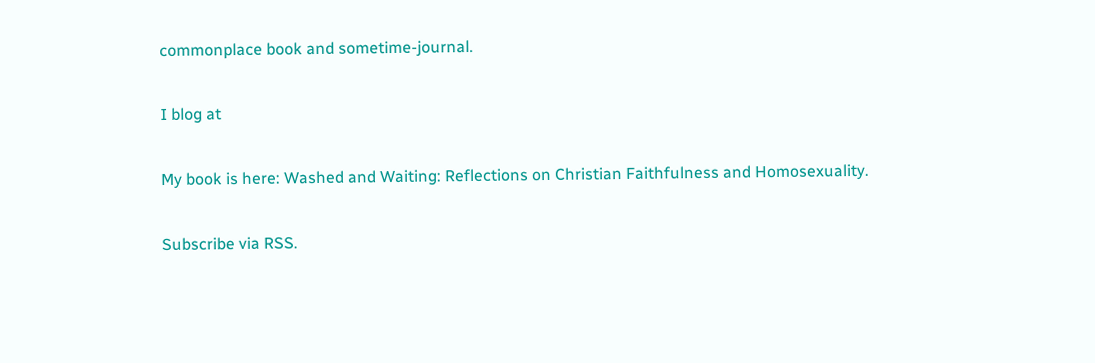commonplace book and sometime-journal.

I blog at

My book is here: Washed and Waiting: Reflections on Christian Faithfulness and Homosexuality.

Subscribe via RSS.